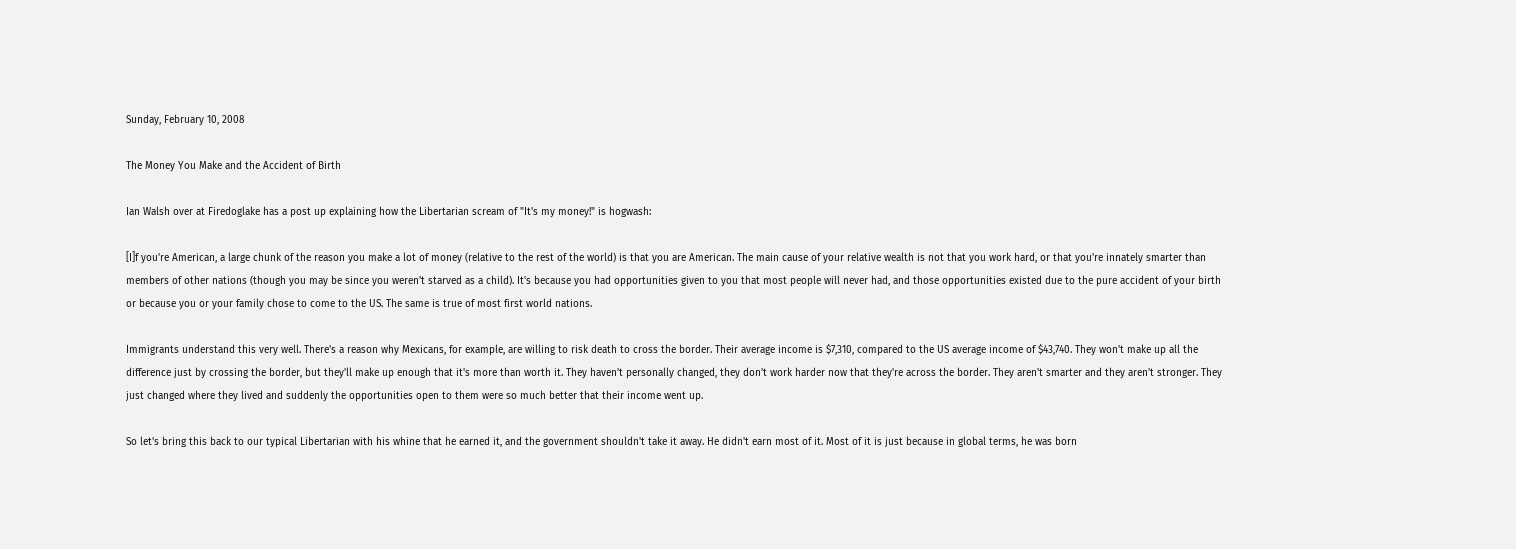Sunday, February 10, 2008

The Money You Make and the Accident of Birth

Ian Walsh over at Firedoglake has a post up explaining how the Libertarian scream of "It's my money!" is hogwash:

[I]f you're American, a large chunk of the reason you make a lot of money (relative to the rest of the world) is that you are American. The main cause of your relative wealth is not that you work hard, or that you're innately smarter than members of other nations (though you may be since you weren't starved as a child). It's because you had opportunities given to you that most people will never had, and those opportunities existed due to the pure accident of your birth or because you or your family chose to come to the US. The same is true of most first world nations.

Immigrants understand this very well. There's a reason why Mexicans, for example, are willing to risk death to cross the border. Their average income is $7,310, compared to the US average income of $43,740. They won't make up all the difference just by crossing the border, but they'll make up enough that it's more than worth it. They haven't personally changed, they don't work harder now that they're across the border. They aren't smarter and they aren't stronger. They just changed where they lived and suddenly the opportunities open to them were so much better that their income went up.

So let's bring this back to our typical Libertarian with his whine that he earned it, and the government shouldn't take it away. He didn't earn most of it. Most of it is just because in global terms, he was born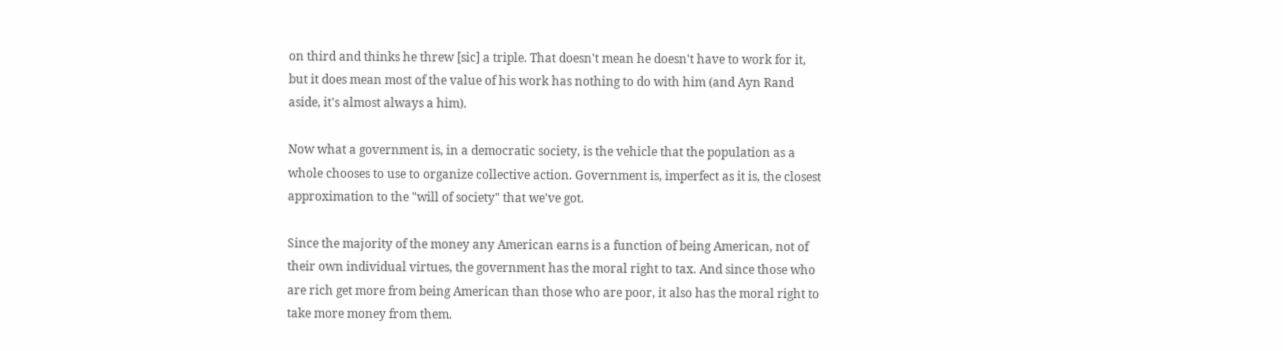on third and thinks he threw [sic] a triple. That doesn't mean he doesn't have to work for it, but it does mean most of the value of his work has nothing to do with him (and Ayn Rand aside, it's almost always a him).

Now what a government is, in a democratic society, is the vehicle that the population as a whole chooses to use to organize collective action. Government is, imperfect as it is, the closest approximation to the "will of society" that we've got.

Since the majority of the money any American earns is a function of being American, not of their own individual virtues, the government has the moral right to tax. And since those who are rich get more from being American than those who are poor, it also has the moral right to take more money from them.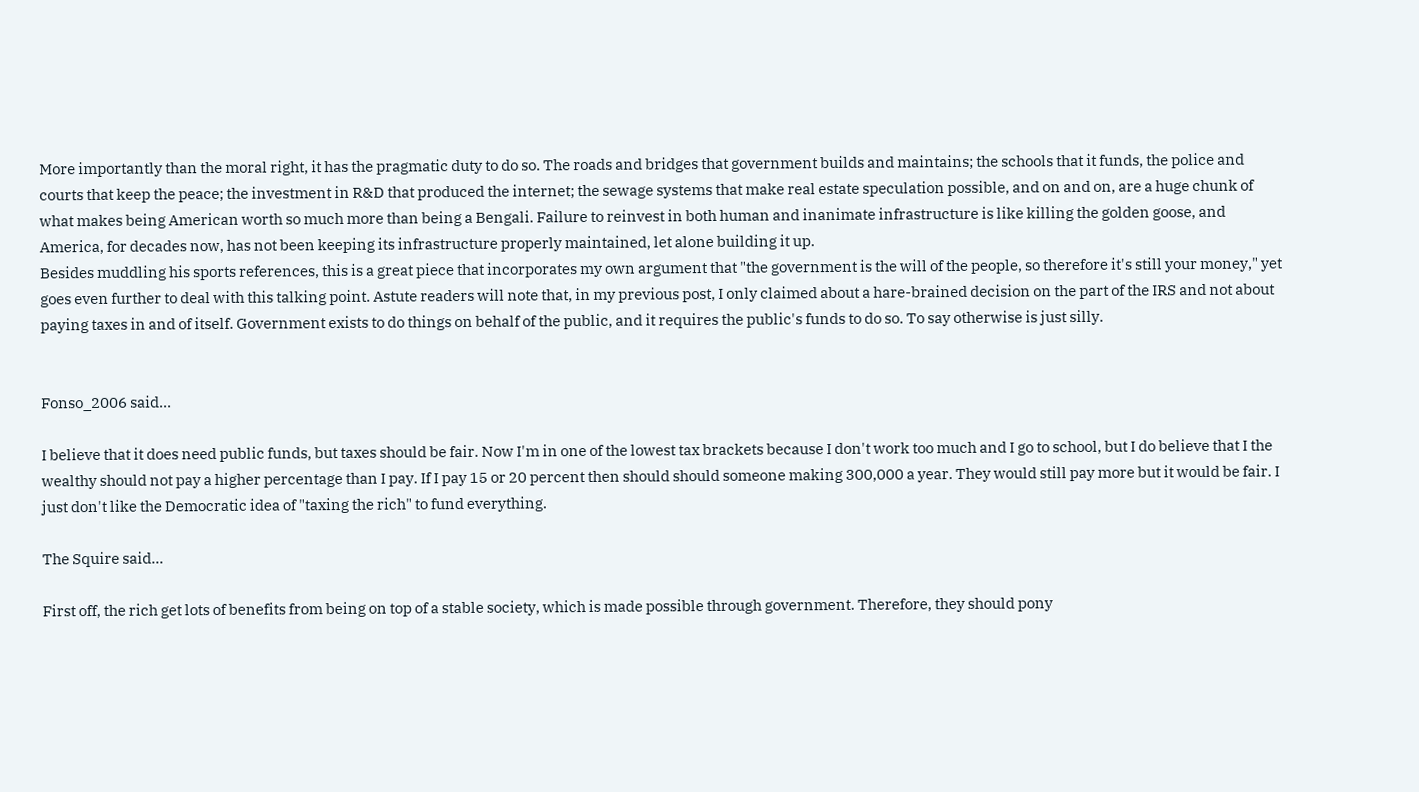More importantly than the moral right, it has the pragmatic duty to do so. The roads and bridges that government builds and maintains; the schools that it funds, the police and courts that keep the peace; the investment in R&D that produced the internet; the sewage systems that make real estate speculation possible, and on and on, are a huge chunk of what makes being American worth so much more than being a Bengali. Failure to reinvest in both human and inanimate infrastructure is like killing the golden goose, and America, for decades now, has not been keeping its infrastructure properly maintained, let alone building it up.
Besides muddling his sports references, this is a great piece that incorporates my own argument that "the government is the will of the people, so therefore it's still your money," yet goes even further to deal with this talking point. Astute readers will note that, in my previous post, I only claimed about a hare-brained decision on the part of the IRS and not about paying taxes in and of itself. Government exists to do things on behalf of the public, and it requires the public's funds to do so. To say otherwise is just silly.


Fonso_2006 said...

I believe that it does need public funds, but taxes should be fair. Now I'm in one of the lowest tax brackets because I don't work too much and I go to school, but I do believe that I the wealthy should not pay a higher percentage than I pay. If I pay 15 or 20 percent then should should someone making 300,000 a year. They would still pay more but it would be fair. I just don't like the Democratic idea of "taxing the rich" to fund everything.

The Squire said...

First off, the rich get lots of benefits from being on top of a stable society, which is made possible through government. Therefore, they should pony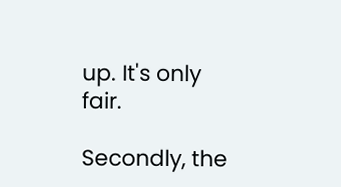up. It's only fair.

Secondly, the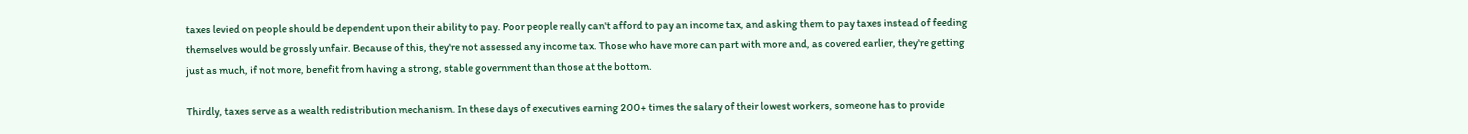taxes levied on people should be dependent upon their ability to pay. Poor people really can't afford to pay an income tax, and asking them to pay taxes instead of feeding themselves would be grossly unfair. Because of this, they're not assessed any income tax. Those who have more can part with more and, as covered earlier, they're getting just as much, if not more, benefit from having a strong, stable government than those at the bottom.

Thirdly, taxes serve as a wealth redistribution mechanism. In these days of executives earning 200+ times the salary of their lowest workers, someone has to provide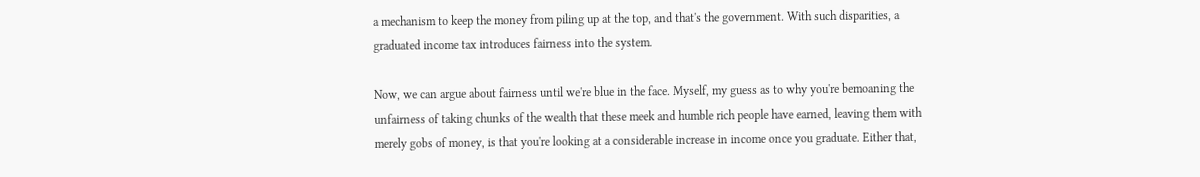a mechanism to keep the money from piling up at the top, and that's the government. With such disparities, a graduated income tax introduces fairness into the system.

Now, we can argue about fairness until we're blue in the face. Myself, my guess as to why you're bemoaning the unfairness of taking chunks of the wealth that these meek and humble rich people have earned, leaving them with merely gobs of money, is that you're looking at a considerable increase in income once you graduate. Either that,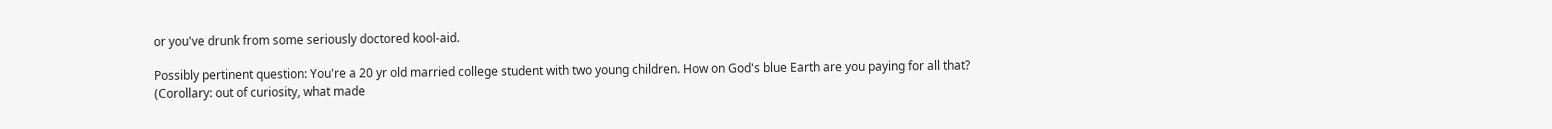or you've drunk from some seriously doctored kool-aid.

Possibly pertinent question: You're a 20 yr old married college student with two young children. How on God's blue Earth are you paying for all that? (Corollary: out of curiosity, what made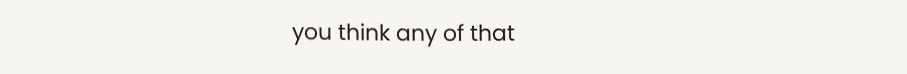you think any of that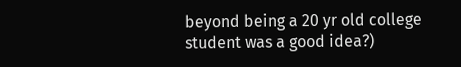beyond being a 20 yr old college student was a good idea?)